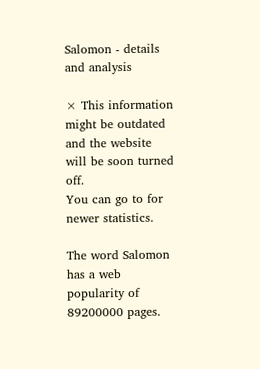Salomon - details and analysis

× This information might be outdated and the website will be soon turned off.
You can go to for newer statistics.

The word Salomon has a web popularity of 89200000 pages.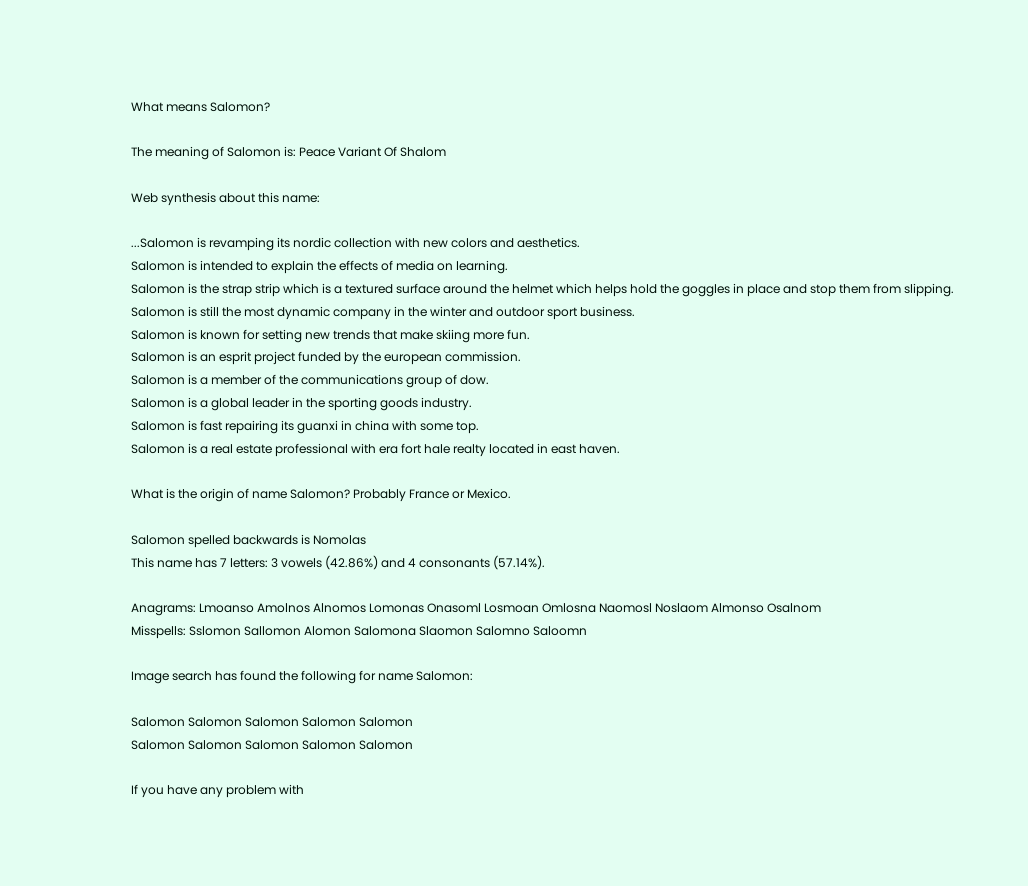What means Salomon?

The meaning of Salomon is: Peace Variant Of Shalom

Web synthesis about this name:

...Salomon is revamping its nordic collection with new colors and aesthetics.
Salomon is intended to explain the effects of media on learning.
Salomon is the strap strip which is a textured surface around the helmet which helps hold the goggles in place and stop them from slipping.
Salomon is still the most dynamic company in the winter and outdoor sport business.
Salomon is known for setting new trends that make skiing more fun.
Salomon is an esprit project funded by the european commission.
Salomon is a member of the communications group of dow.
Salomon is a global leader in the sporting goods industry.
Salomon is fast repairing its guanxi in china with some top.
Salomon is a real estate professional with era fort hale realty located in east haven.

What is the origin of name Salomon? Probably France or Mexico.

Salomon spelled backwards is Nomolas
This name has 7 letters: 3 vowels (42.86%) and 4 consonants (57.14%).

Anagrams: Lmoanso Amolnos Alnomos Lomonas Onasoml Losmoan Omlosna Naomosl Noslaom Almonso Osalnom
Misspells: Sslomon Sallomon Alomon Salomona Slaomon Salomno Saloomn

Image search has found the following for name Salomon:

Salomon Salomon Salomon Salomon Salomon
Salomon Salomon Salomon Salomon Salomon

If you have any problem with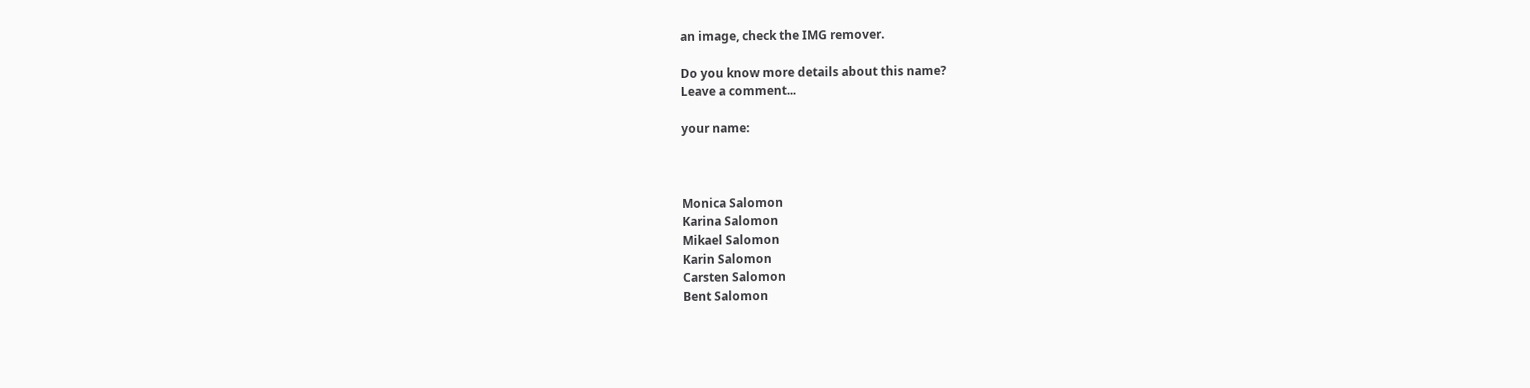an image, check the IMG remover.

Do you know more details about this name?
Leave a comment...

your name:



Monica Salomon
Karina Salomon
Mikael Salomon
Karin Salomon
Carsten Salomon
Bent Salomon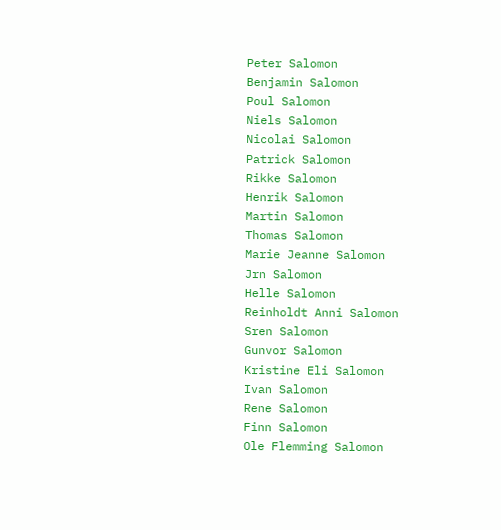Peter Salomon
Benjamin Salomon
Poul Salomon
Niels Salomon
Nicolai Salomon
Patrick Salomon
Rikke Salomon
Henrik Salomon
Martin Salomon
Thomas Salomon
Marie Jeanne Salomon
Jrn Salomon
Helle Salomon
Reinholdt Anni Salomon
Sren Salomon
Gunvor Salomon
Kristine Eli Salomon
Ivan Salomon
Rene Salomon
Finn Salomon
Ole Flemming Salomon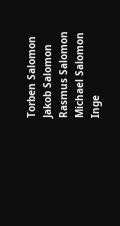Torben Salomon
Jakob Salomon
Rasmus Salomon
Michael Salomon
Inge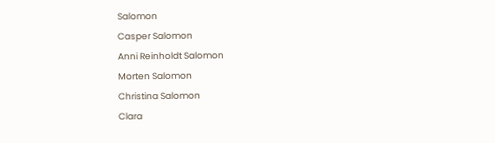Salomon
Casper Salomon
Anni Reinholdt Salomon
Morten Salomon
Christina Salomon
Clara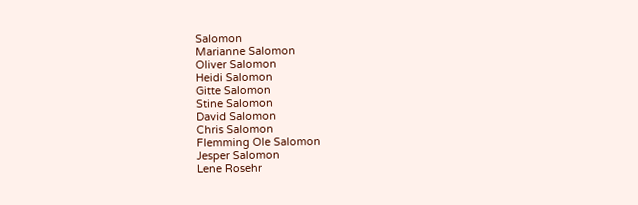Salomon
Marianne Salomon
Oliver Salomon
Heidi Salomon
Gitte Salomon
Stine Salomon
David Salomon
Chris Salomon
Flemming Ole Salomon
Jesper Salomon
Lene Rosehr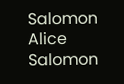Salomon
Alice Salomon